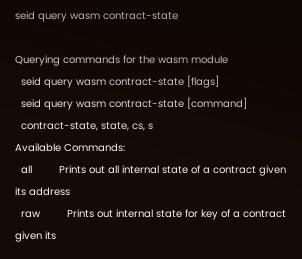seid query wasm contract-state

Querying commands for the wasm module
  seid query wasm contract-state [flags]
  seid query wasm contract-state [command]
  contract-state, state, cs, s
Available Commands:
  all         Prints out all internal state of a contract given its address
  raw         Prints out internal state for key of a contract given its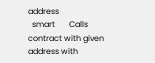address
  smart       Calls contract with given address with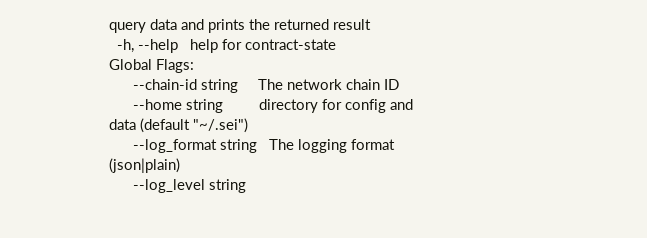query data and prints the returned result
  -h, --help   help for contract-state
Global Flags:
      --chain-id string     The network chain ID
      --home string         directory for config and data (default "~/.sei")
      --log_format string   The logging format (json|plain)
      --log_level string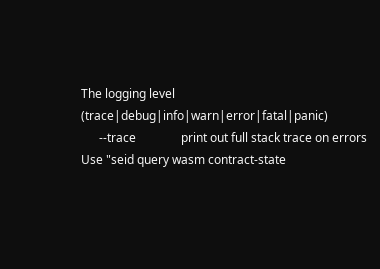The logging level (trace|debug|info|warn|error|fatal|panic)
      --trace               print out full stack trace on errors
Use "seid query wasm contract-state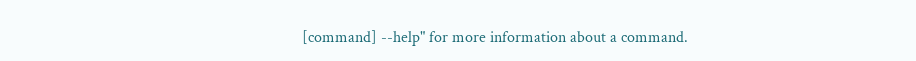[command] --help" for more information about a command.